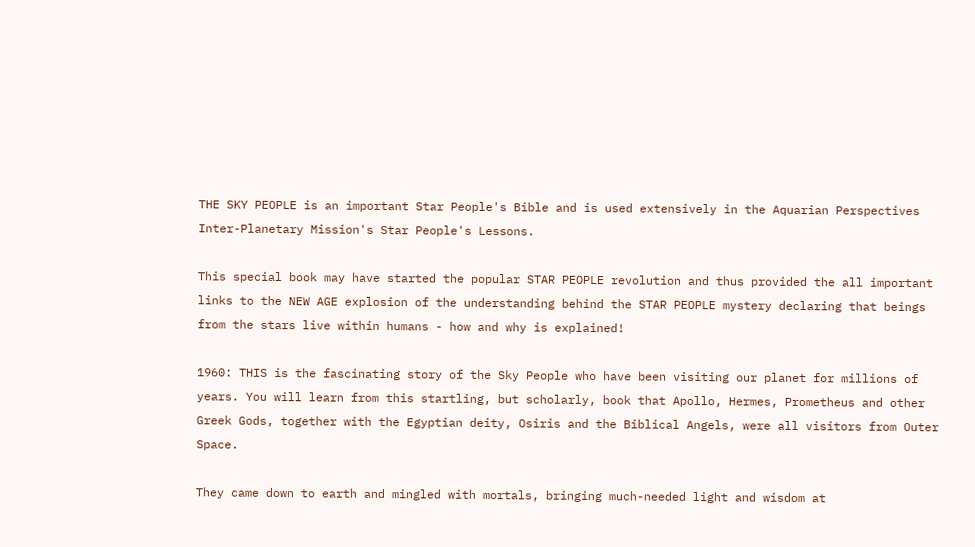THE SKY PEOPLE is an important Star People's Bible and is used extensively in the Aquarian Perspectives Inter-Planetary Mission's Star People's Lessons.

This special book may have started the popular STAR PEOPLE revolution and thus provided the all important links to the NEW AGE explosion of the understanding behind the STAR PEOPLE mystery declaring that beings from the stars live within humans - how and why is explained!

1960: THIS is the fascinating story of the Sky People who have been visiting our planet for millions of years. You will learn from this startling, but scholarly, book that Apollo, Hermes, Prometheus and other Greek Gods, together with the Egyptian deity, Osiris and the Biblical Angels, were all visitors from Outer Space.

They came down to earth and mingled with mortals, bringing much-needed light and wisdom at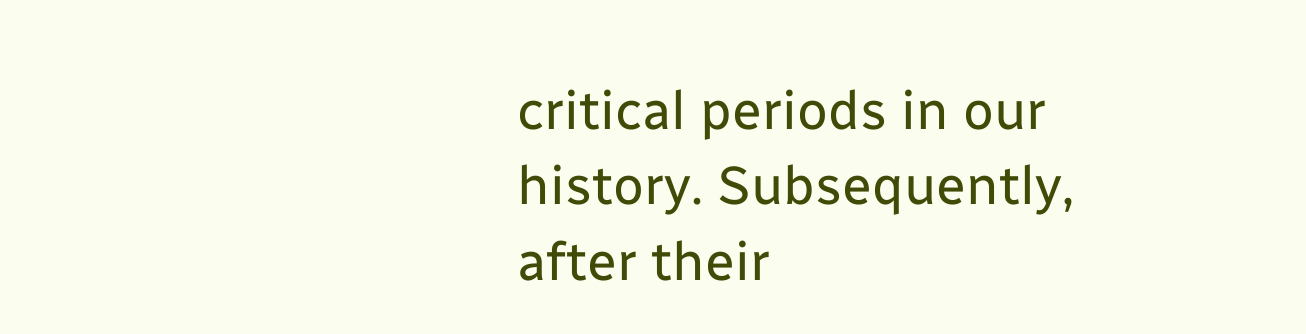critical periods in our history. Subsequently, after their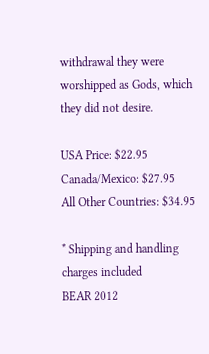withdrawal they were worshipped as Gods, which they did not desire.

USA Price: $22.95
Canada/Mexico: $27.95
All Other Countries: $34.95

* Shipping and handling charges included
BEAR 2012